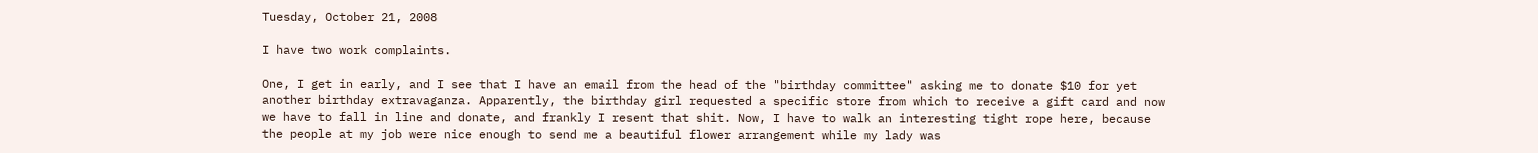Tuesday, October 21, 2008

I have two work complaints.

One, I get in early, and I see that I have an email from the head of the "birthday committee" asking me to donate $10 for yet another birthday extravaganza. Apparently, the birthday girl requested a specific store from which to receive a gift card and now we have to fall in line and donate, and frankly I resent that shit. Now, I have to walk an interesting tight rope here, because the people at my job were nice enough to send me a beautiful flower arrangement while my lady was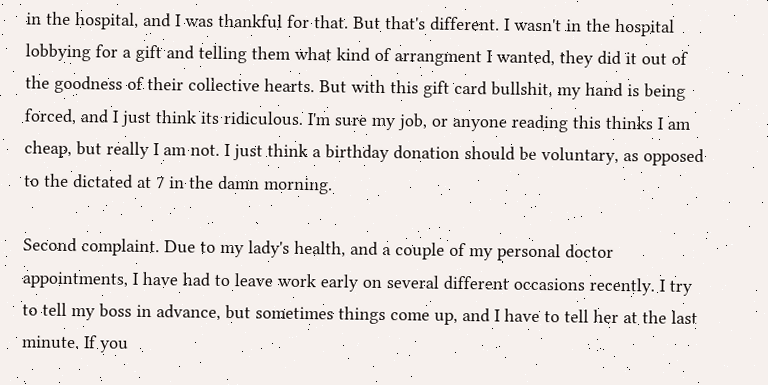in the hospital, and I was thankful for that. But that's different. I wasn't in the hospital lobbying for a gift and telling them what kind of arrangment I wanted, they did it out of the goodness of their collective hearts. But with this gift card bullshit, my hand is being forced, and I just think its ridiculous. I'm sure my job, or anyone reading this thinks I am cheap, but really I am not. I just think a birthday donation should be voluntary, as opposed to the dictated at 7 in the damn morning.

Second complaint. Due to my lady's health, and a couple of my personal doctor appointments, I have had to leave work early on several different occasions recently. I try to tell my boss in advance, but sometimes things come up, and I have to tell her at the last minute. If you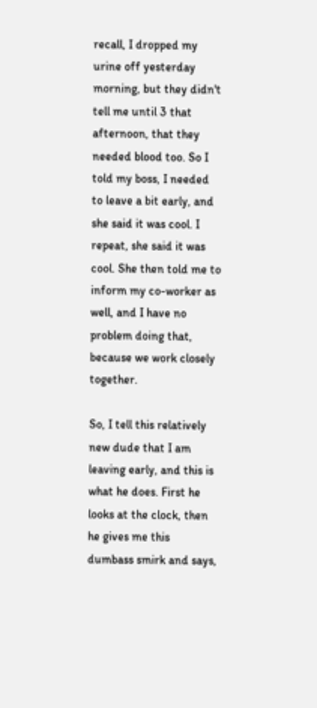recall, I dropped my urine off yesterday morning, but they didn't tell me until 3 that afternoon, that they needed blood too. So I told my boss, I needed to leave a bit early, and she said it was cool. I repeat, she said it was cool. She then told me to inform my co-worker as well, and I have no problem doing that, because we work closely together.

So, I tell this relatively new dude that I am leaving early, and this is what he does. First he looks at the clock, then he gives me this dumbass smirk and says,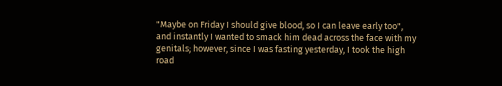"Maybe on Friday I should give blood, so I can leave early too", and instantly I wanted to smack him dead across the face with my genitals; however, since I was fasting yesterday, I took the high road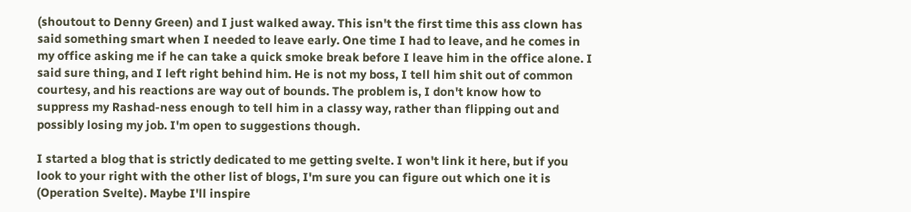(shoutout to Denny Green) and I just walked away. This isn't the first time this ass clown has said something smart when I needed to leave early. One time I had to leave, and he comes in my office asking me if he can take a quick smoke break before I leave him in the office alone. I said sure thing, and I left right behind him. He is not my boss, I tell him shit out of common courtesy, and his reactions are way out of bounds. The problem is, I don't know how to suppress my Rashad-ness enough to tell him in a classy way, rather than flipping out and possibly losing my job. I'm open to suggestions though.

I started a blog that is strictly dedicated to me getting svelte. I won't link it here, but if you look to your right with the other list of blogs, I'm sure you can figure out which one it is (Operation Svelte). Maybe I'll inspire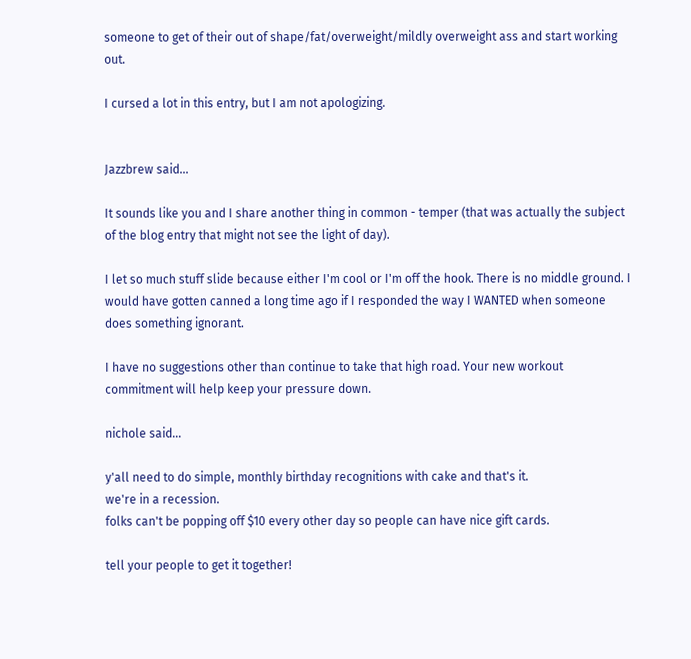someone to get of their out of shape/fat/overweight/mildly overweight ass and start working out.

I cursed a lot in this entry, but I am not apologizing.


Jazzbrew said...

It sounds like you and I share another thing in common - temper (that was actually the subject of the blog entry that might not see the light of day).

I let so much stuff slide because either I'm cool or I'm off the hook. There is no middle ground. I would have gotten canned a long time ago if I responded the way I WANTED when someone does something ignorant.

I have no suggestions other than continue to take that high road. Your new workout commitment will help keep your pressure down.

nichole said...

y'all need to do simple, monthly birthday recognitions with cake and that's it.
we're in a recession.
folks can't be popping off $10 every other day so people can have nice gift cards.

tell your people to get it together!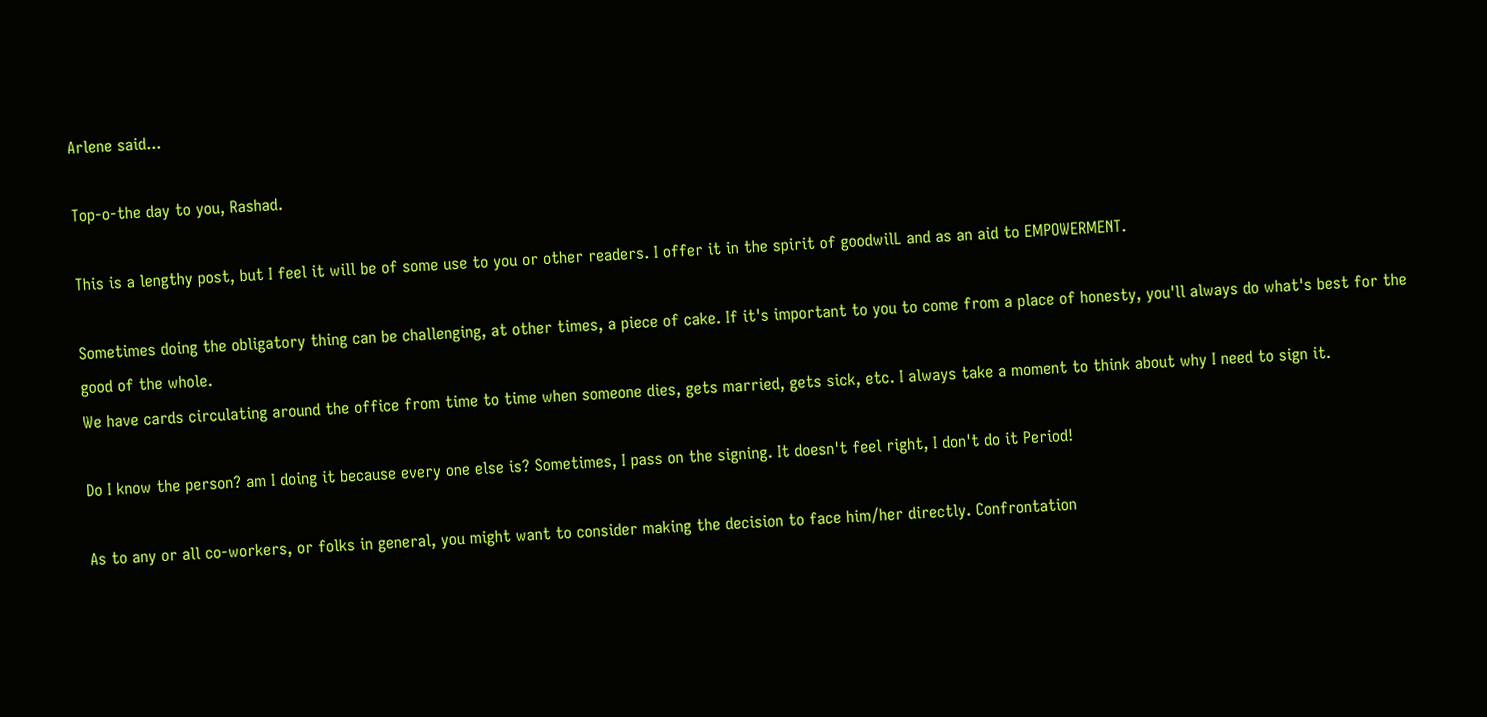Arlene said...

Top-o-the day to you, Rashad.

This is a lengthy post, but I feel it will be of some use to you or other readers. I offer it in the spirit of goodwilL and as an aid to EMPOWERMENT.

Sometimes doing the obligatory thing can be challenging, at other times, a piece of cake. If it's important to you to come from a place of honesty, you'll always do what's best for the good of the whole.
We have cards circulating around the office from time to time when someone dies, gets married, gets sick, etc. I always take a moment to think about why I need to sign it.

Do I know the person? am I doing it because every one else is? Sometimes, I pass on the signing. It doesn't feel right, I don't do it Period!

As to any or all co-workers, or folks in general, you might want to consider making the decision to face him/her directly. Confrontation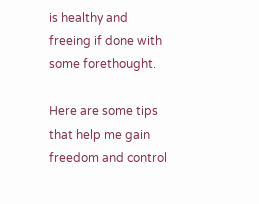is healthy and freeing if done with some forethought.

Here are some tips that help me gain freedom and control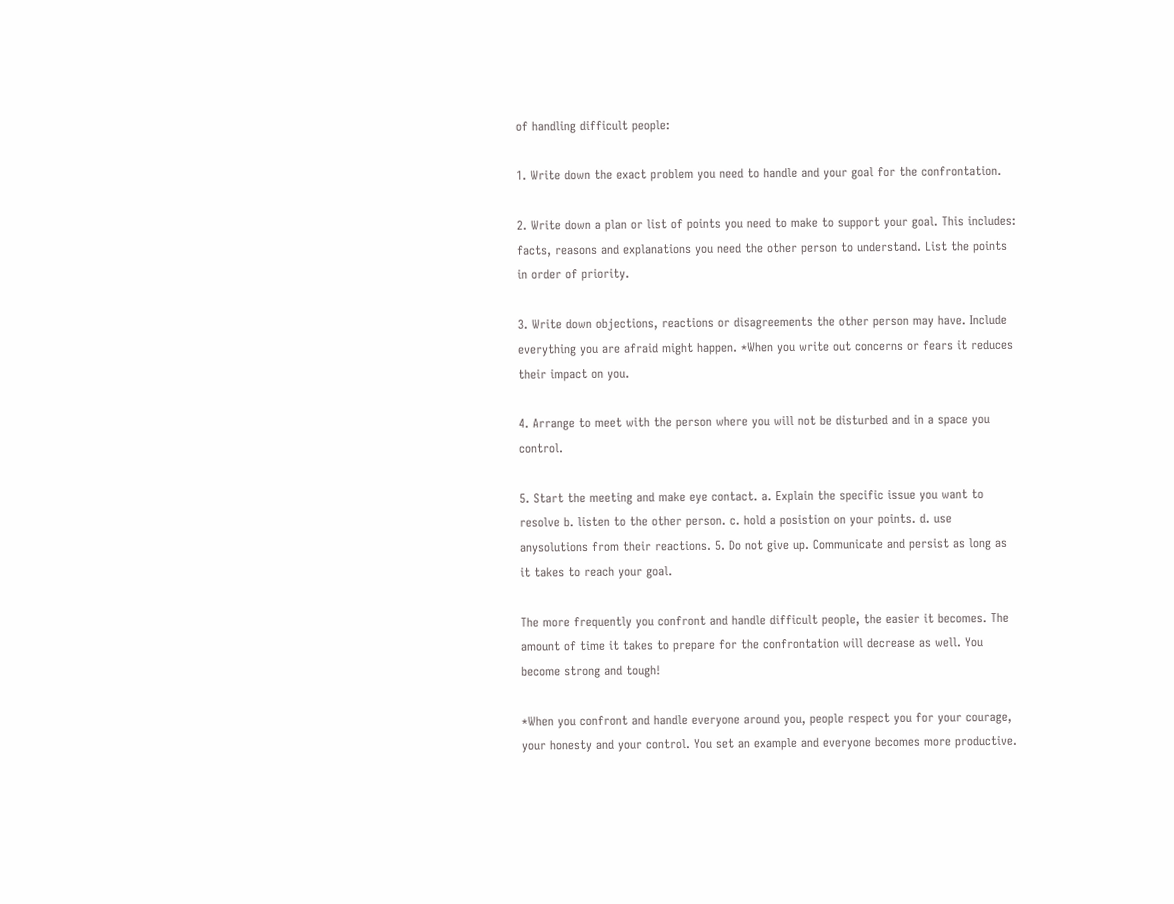of handling difficult people:

1. Write down the exact problem you need to handle and your goal for the confrontation.

2. Write down a plan or list of points you need to make to support your goal. This includes: facts, reasons and explanations you need the other person to understand. List the points in order of priority.

3. Write down objections, reactions or disagreements the other person may have. Include everything you are afraid might happen. *When you write out concerns or fears it reduces their impact on you.

4. Arrange to meet with the person where you will not be disturbed and in a space you control.

5. Start the meeting and make eye contact. a. Explain the specific issue you want to resolve b. listen to the other person. c. hold a posistion on your points. d. use anysolutions from their reactions. 5. Do not give up. Communicate and persist as long as it takes to reach your goal.

The more frequently you confront and handle difficult people, the easier it becomes. The amount of time it takes to prepare for the confrontation will decrease as well. You become strong and tough!

*When you confront and handle everyone around you, people respect you for your courage, your honesty and your control. You set an example and everyone becomes more productive.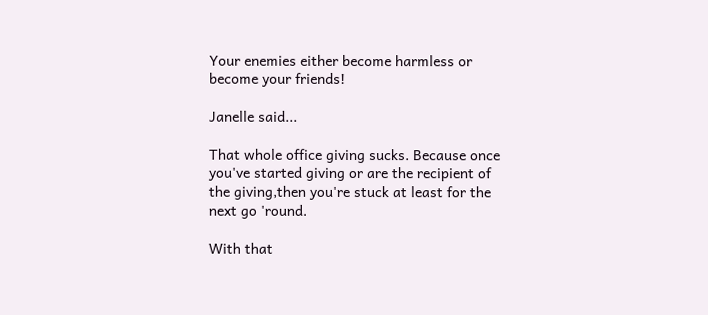Your enemies either become harmless or become your friends!

Janelle said...

That whole office giving sucks. Because once you've started giving or are the recipient of the giving,then you're stuck at least for the next go 'round.

With that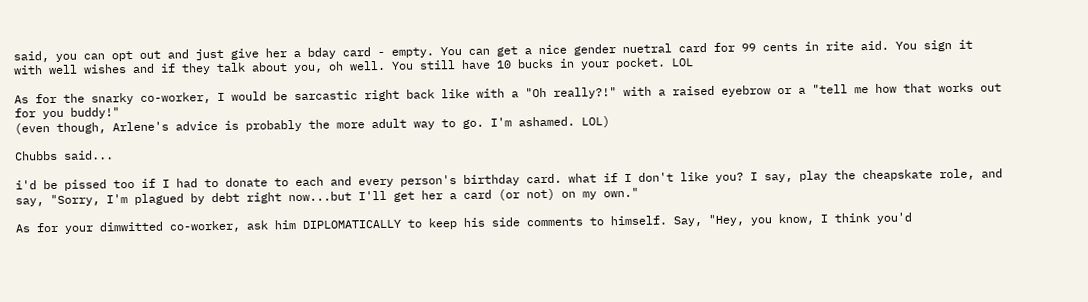said, you can opt out and just give her a bday card - empty. You can get a nice gender nuetral card for 99 cents in rite aid. You sign it with well wishes and if they talk about you, oh well. You still have 10 bucks in your pocket. LOL

As for the snarky co-worker, I would be sarcastic right back like with a "Oh really?!" with a raised eyebrow or a "tell me how that works out for you buddy!"
(even though, Arlene's advice is probably the more adult way to go. I'm ashamed. LOL)

Chubbs said...

i'd be pissed too if I had to donate to each and every person's birthday card. what if I don't like you? I say, play the cheapskate role, and say, "Sorry, I'm plagued by debt right now...but I'll get her a card (or not) on my own."

As for your dimwitted co-worker, ask him DIPLOMATICALLY to keep his side comments to himself. Say, "Hey, you know, I think you'd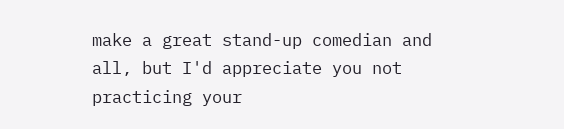make a great stand-up comedian and all, but I'd appreciate you not practicing your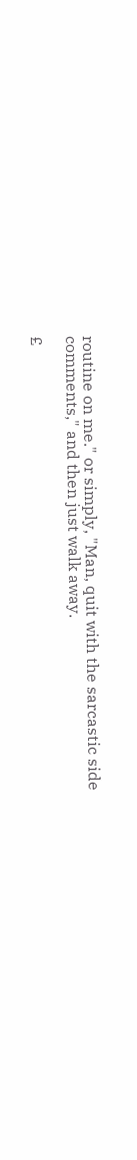routine on me." or simply, "Man, quit with the sarcastic side comments," and then just walk away.

£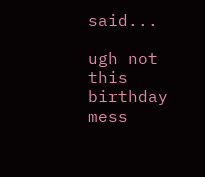said...

ugh not this birthday mess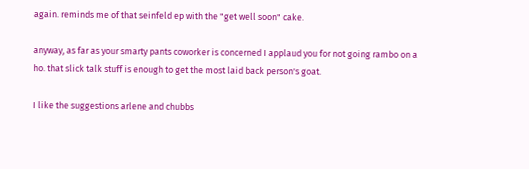again. reminds me of that seinfeld ep with the "get well soon" cake.

anyway, as far as your smarty pants coworker is concerned I applaud you for not going rambo on a ho. that slick talk stuff is enough to get the most laid back person's goat.

I like the suggestions arlene and chubbs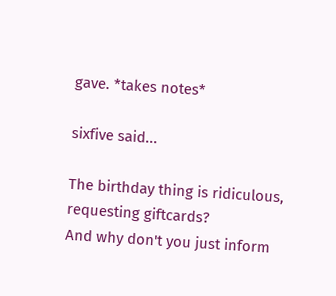gave. *takes notes*

sixfive said...

The birthday thing is ridiculous, requesting giftcards?
And why don't you just inform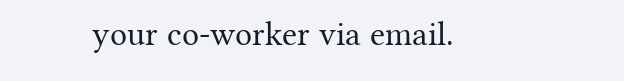your co-worker via email.